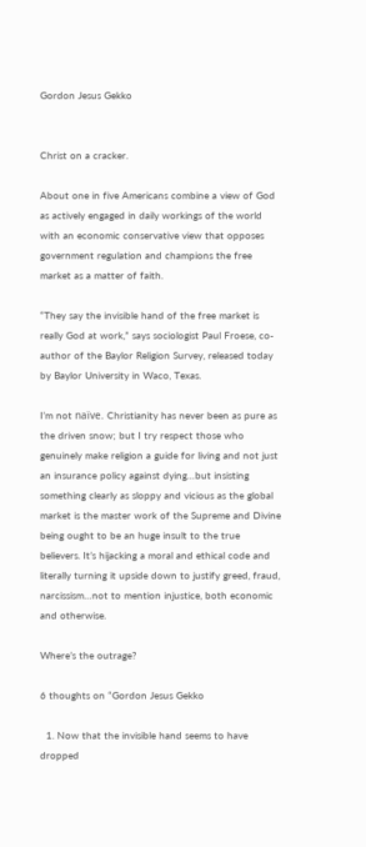Gordon Jesus Gekko


Christ on a cracker.

About one in five Americans combine a view of God as actively engaged in daily workings of the world with an economic conservative view that opposes government regulation and champions the free market as a matter of faith.

“They say the invisible hand of the free market is really God at work,” says sociologist Paul Froese, co-author of the Baylor Religion Survey, released today by Baylor University in Waco, Texas.

I’m not naïve. Christianity has never been as pure as the driven snow; but I try respect those who genuinely make religion a guide for living and not just an insurance policy against dying…but insisting something clearly as sloppy and vicious as the global market is the master work of the Supreme and Divine being ought to be an huge insult to the true believers. It’s hijacking a moral and ethical code and literally turning it upside down to justify greed, fraud, narcissism…not to mention injustice, both economic and otherwise.

Where’s the outrage?

6 thoughts on “Gordon Jesus Gekko

  1. Now that the invisible hand seems to have dropped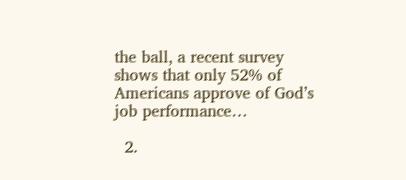the ball, a recent survey shows that only 52% of Americans approve of God’s job performance…

  2.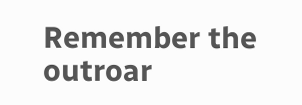Remember the outroar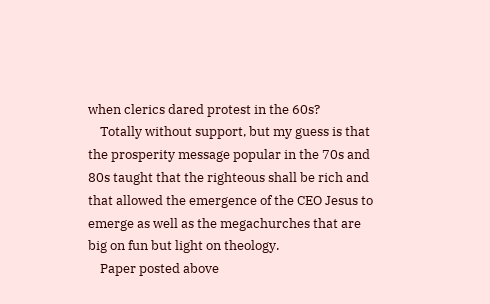when clerics dared protest in the 60s?
    Totally without support, but my guess is that the prosperity message popular in the 70s and 80s taught that the righteous shall be rich and that allowed the emergence of the CEO Jesus to emerge as well as the megachurches that are big on fun but light on theology.
    Paper posted above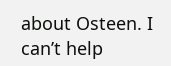about Osteen. I can’t help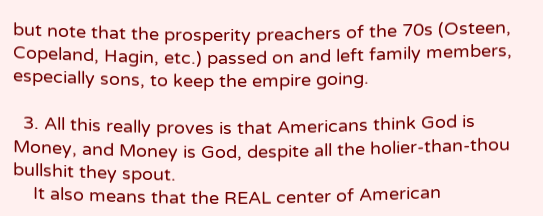but note that the prosperity preachers of the 70s (Osteen, Copeland, Hagin, etc.) passed on and left family members, especially sons, to keep the empire going.

  3. All this really proves is that Americans think God is Money, and Money is God, despite all the holier-than-thou bullshit they spout.
    It also means that the REAL center of American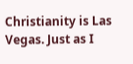Christianity is Las Vegas. Just as I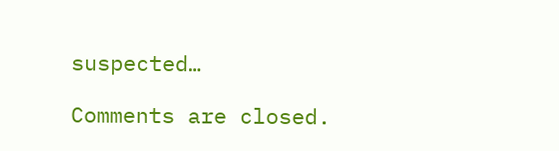suspected…

Comments are closed.